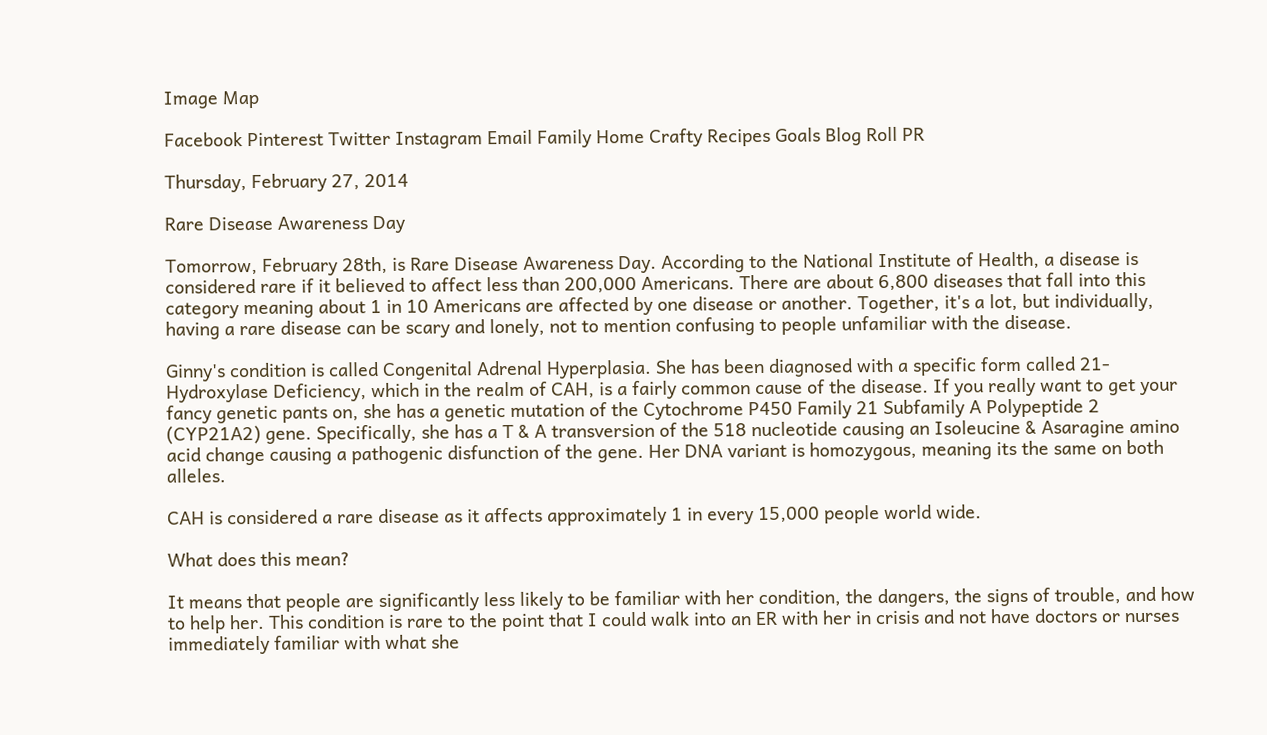Image Map

Facebook Pinterest Twitter Instagram Email Family Home Crafty Recipes Goals Blog Roll PR

Thursday, February 27, 2014

Rare Disease Awareness Day

Tomorrow, February 28th, is Rare Disease Awareness Day. According to the National Institute of Health, a disease is considered rare if it believed to affect less than 200,000 Americans. There are about 6,800 diseases that fall into this category meaning about 1 in 10 Americans are affected by one disease or another. Together, it's a lot, but individually, having a rare disease can be scary and lonely, not to mention confusing to people unfamiliar with the disease.

Ginny's condition is called Congenital Adrenal Hyperplasia. She has been diagnosed with a specific form called 21-Hydroxylase Deficiency, which in the realm of CAH, is a fairly common cause of the disease. If you really want to get your fancy genetic pants on, she has a genetic mutation of the Cytochrome P450 Family 21 Subfamily A Polypeptide 2 (CYP21A2) gene. Specifically, she has a T & A transversion of the 518 nucleotide causing an Isoleucine & Asaragine amino acid change causing a pathogenic disfunction of the gene. Her DNA variant is homozygous, meaning its the same on both alleles.

CAH is considered a rare disease as it affects approximately 1 in every 15,000 people world wide.

What does this mean?

It means that people are significantly less likely to be familiar with her condition, the dangers, the signs of trouble, and how to help her. This condition is rare to the point that I could walk into an ER with her in crisis and not have doctors or nurses immediately familiar with what she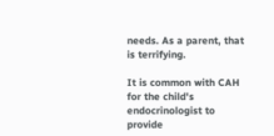needs. As a parent, that is terrifying.

It is common with CAH for the child's endocrinologist to provide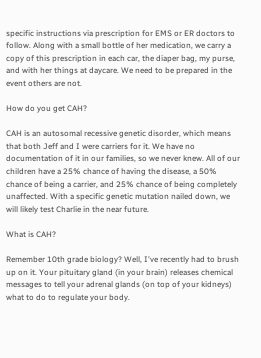specific instructions via prescription for EMS or ER doctors to follow. Along with a small bottle of her medication, we carry a copy of this prescription in each car, the diaper bag, my purse, and with her things at daycare. We need to be prepared in the event others are not.

How do you get CAH?

CAH is an autosomal recessive genetic disorder, which means that both Jeff and I were carriers for it. We have no documentation of it in our families, so we never knew. All of our children have a 25% chance of having the disease, a 50% chance of being a carrier, and 25% chance of being completely unaffected. With a specific genetic mutation nailed down, we will likely test Charlie in the near future.

What is CAH?

Remember 10th grade biology? Well, I've recently had to brush up on it. Your pituitary gland (in your brain) releases chemical messages to tell your adrenal glands (on top of your kidneys) what to do to regulate your body.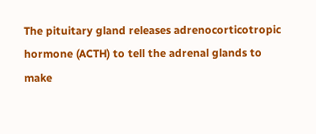The pituitary gland releases adrenocorticotropic hormone (ACTH) to tell the adrenal glands to make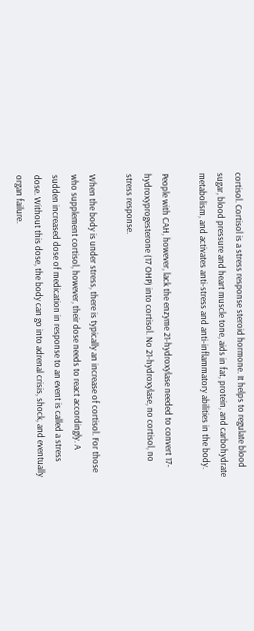cortisol. Cortisol is a stress response steroid hormone. It helps to regulate blood sugar, blood pressure and heart muscle tone, aids in fat, protein, and carbohydrate metabolism, and activates anti-stress and anti-inflammatory abilities in the body.

People with CAH, however, lack the enzyme 21-hydroxylase needed to convert 17-hydroxyprogesterone (17 OHP) into cortisol. No 21-hydroxylase, no cortisol, no stress response.

When the body is under stress, there is typically an increase of cortisol. For those who supplement cortisol, however, their dose needs to react accordingly. A sudden increased dose of medication in response to an event is called a stress dose. Without this dose, the body can go into adrenal crisis, shock, and eventually organ failure.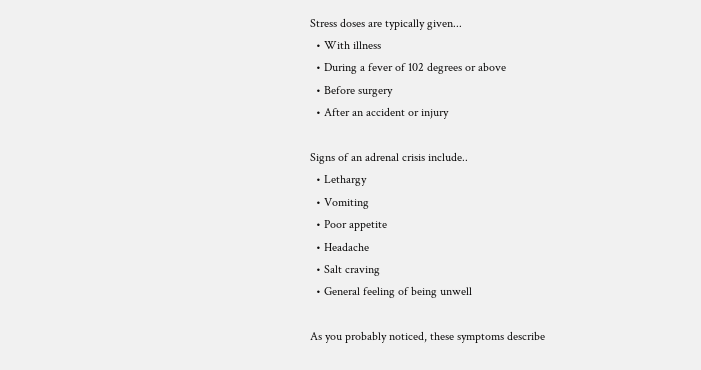Stress doses are typically given...
  • With illness
  • During a fever of 102 degrees or above
  • Before surgery
  • After an accident or injury

Signs of an adrenal crisis include..
  • Lethargy
  • Vomiting
  • Poor appetite
  • Headache
  • Salt craving
  • General feeling of being unwell

As you probably noticed, these symptoms describe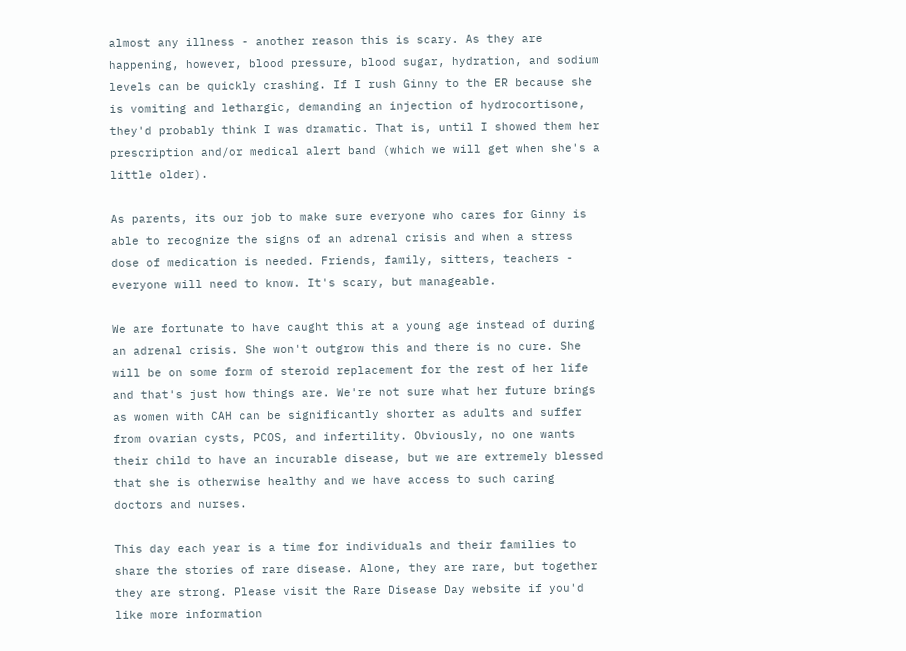almost any illness - another reason this is scary. As they are happening, however, blood pressure, blood sugar, hydration, and sodium levels can be quickly crashing. If I rush Ginny to the ER because she is vomiting and lethargic, demanding an injection of hydrocortisone, they'd probably think I was dramatic. That is, until I showed them her prescription and/or medical alert band (which we will get when she's a little older).

As parents, its our job to make sure everyone who cares for Ginny is able to recognize the signs of an adrenal crisis and when a stress dose of medication is needed. Friends, family, sitters, teachers - everyone will need to know. It's scary, but manageable.

We are fortunate to have caught this at a young age instead of during an adrenal crisis. She won't outgrow this and there is no cure. She will be on some form of steroid replacement for the rest of her life and that's just how things are. We're not sure what her future brings as women with CAH can be significantly shorter as adults and suffer from ovarian cysts, PCOS, and infertility. Obviously, no one wants their child to have an incurable disease, but we are extremely blessed that she is otherwise healthy and we have access to such caring doctors and nurses.

This day each year is a time for individuals and their families to share the stories of rare disease. Alone, they are rare, but together they are strong. Please visit the Rare Disease Day website if you'd like more information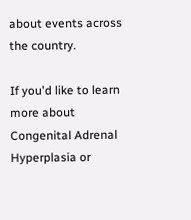about events across the country.

If you'd like to learn more about Congenital Adrenal Hyperplasia or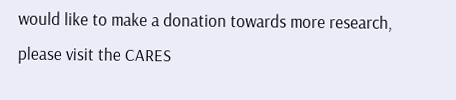would like to make a donation towards more research, please visit the CARES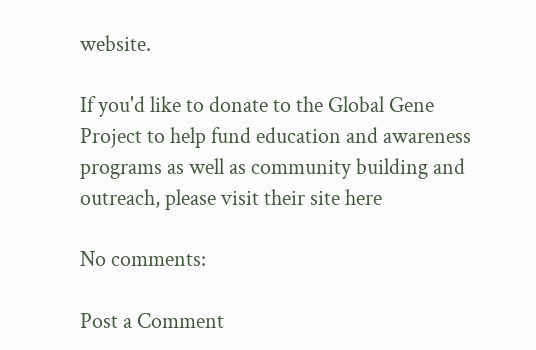website.

If you'd like to donate to the Global Gene Project to help fund education and awareness programs as well as community building and outreach, please visit their site here

No comments:

Post a Comment